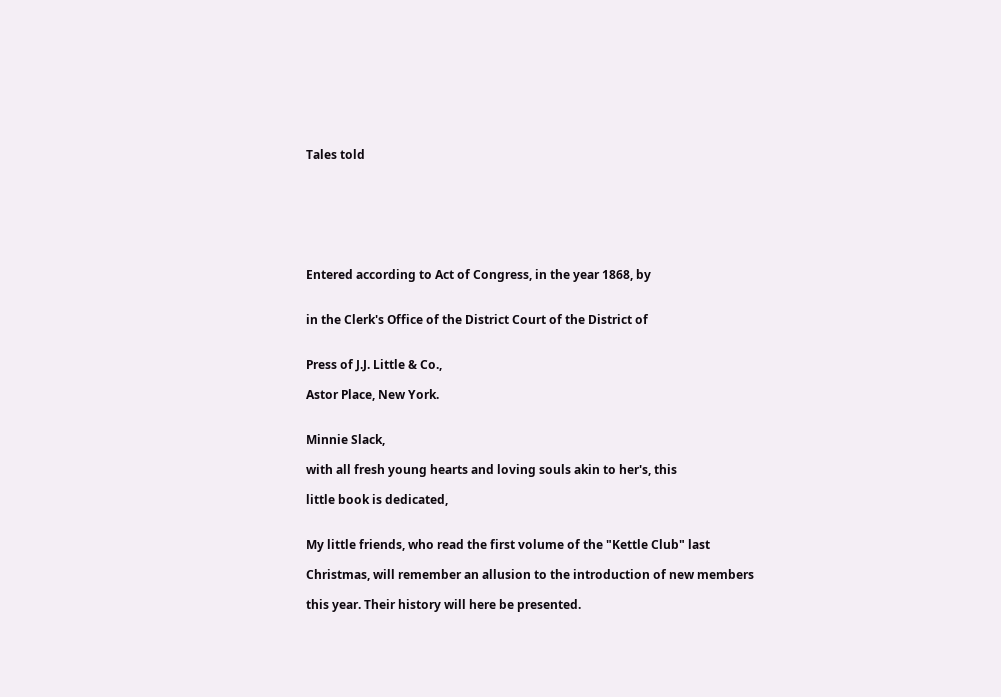Tales told







Entered according to Act of Congress, in the year 1868, by


in the Clerk's Office of the District Court of the District of


Press of J.J. Little & Co.,

Astor Place, New York.


Minnie Slack,

with all fresh young hearts and loving souls akin to her's, this

little book is dedicated,


My little friends, who read the first volume of the "Kettle Club" last

Christmas, will remember an allusion to the introduction of new members

this year. Their history will here be presented.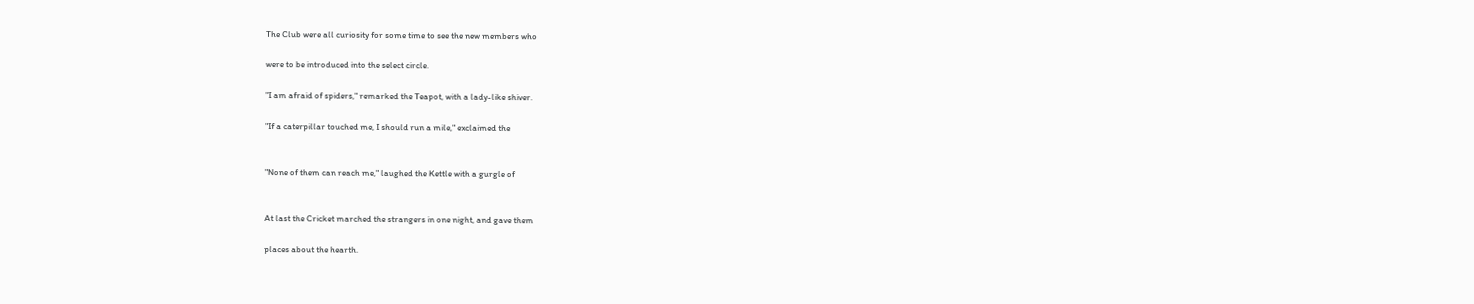The Club were all curiosity for some time to see the new members who

were to be introduced into the select circle.

"I am afraid of spiders," remarked the Teapot, with a lady-like shiver.

"If a caterpillar touched me, I should run a mile," exclaimed the


"None of them can reach me," laughed the Kettle with a gurgle of


At last the Cricket marched the strangers in one night, and gave them

places about the hearth.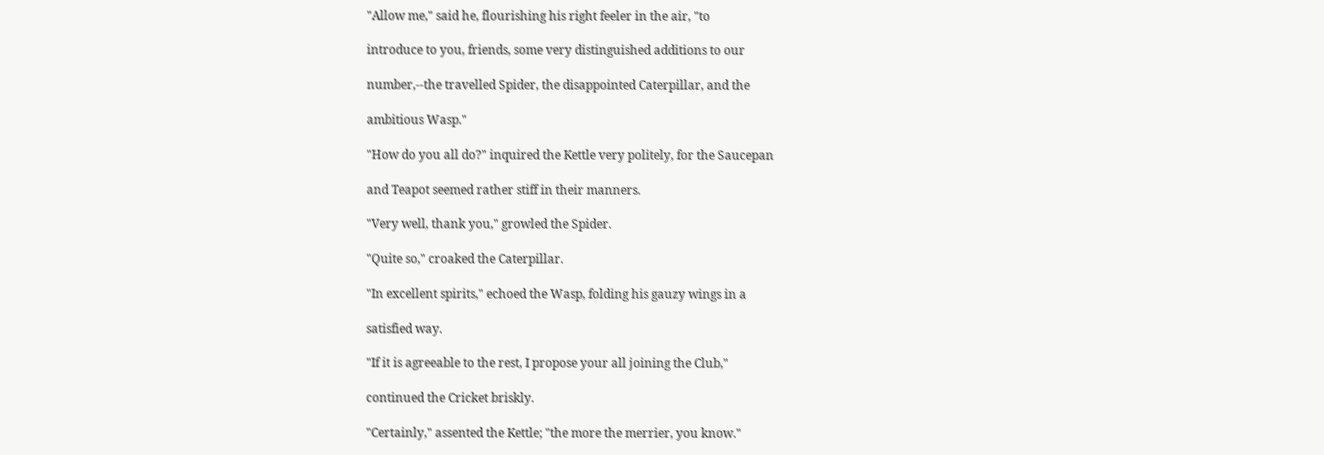"Allow me," said he, flourishing his right feeler in the air, "to

introduce to you, friends, some very distinguished additions to our

number,--the travelled Spider, the disappointed Caterpillar, and the

ambitious Wasp."

"How do you all do?" inquired the Kettle very politely, for the Saucepan

and Teapot seemed rather stiff in their manners.

"Very well, thank you," growled the Spider.

"Quite so," croaked the Caterpillar.

"In excellent spirits," echoed the Wasp, folding his gauzy wings in a

satisfied way.

"If it is agreeable to the rest, I propose your all joining the Club,"

continued the Cricket briskly.

"Certainly," assented the Kettle; "the more the merrier, you know."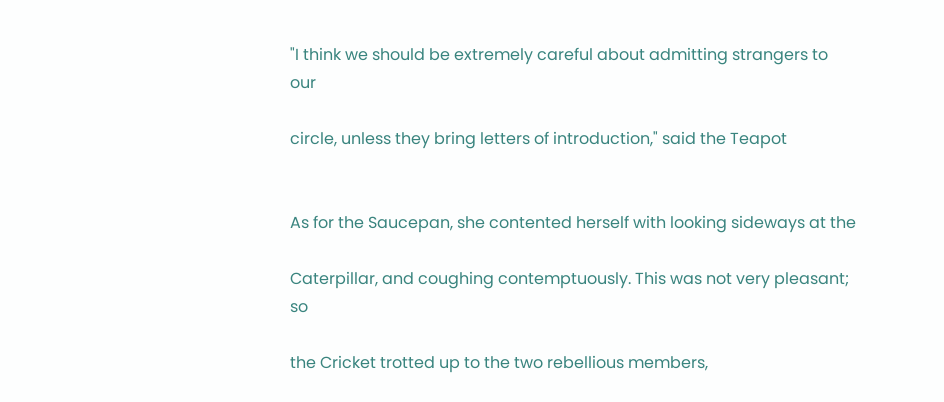"I think we should be extremely careful about admitting strangers to our

circle, unless they bring letters of introduction," said the Teapot


As for the Saucepan, she contented herself with looking sideways at the

Caterpillar, and coughing contemptuously. This was not very pleasant; so

the Cricket trotted up to the two rebellious members,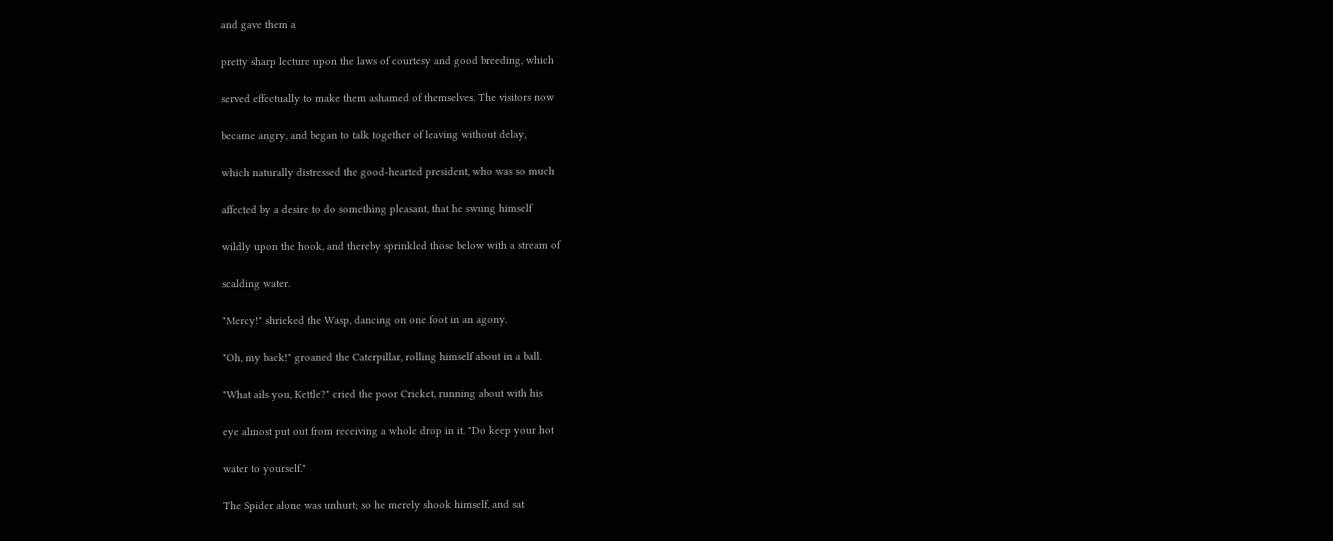and gave them a

pretty sharp lecture upon the laws of courtesy and good breeding, which

served effectually to make them ashamed of themselves. The visitors now

became angry, and began to talk together of leaving without delay,

which naturally distressed the good-hearted president, who was so much

affected by a desire to do something pleasant, that he swung himself

wildly upon the hook, and thereby sprinkled those below with a stream of

scalding water.

"Mercy!" shrieked the Wasp, dancing on one foot in an agony.

"Oh, my back!" groaned the Caterpillar, rolling himself about in a ball.

"What ails you, Kettle?" cried the poor Cricket, running about with his

eye almost put out from receiving a whole drop in it. "Do keep your hot

water to yourself."

The Spider alone was unhurt; so he merely shook himself, and sat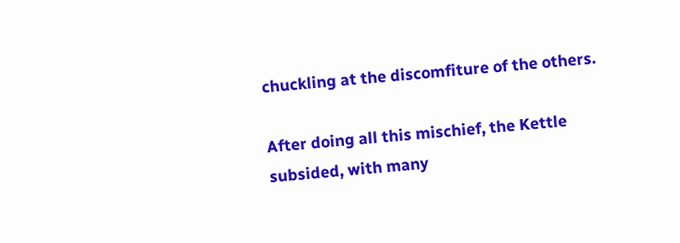chuckling at the discomfiture of the others.

After doing all this mischief, the Kettle subsided, with many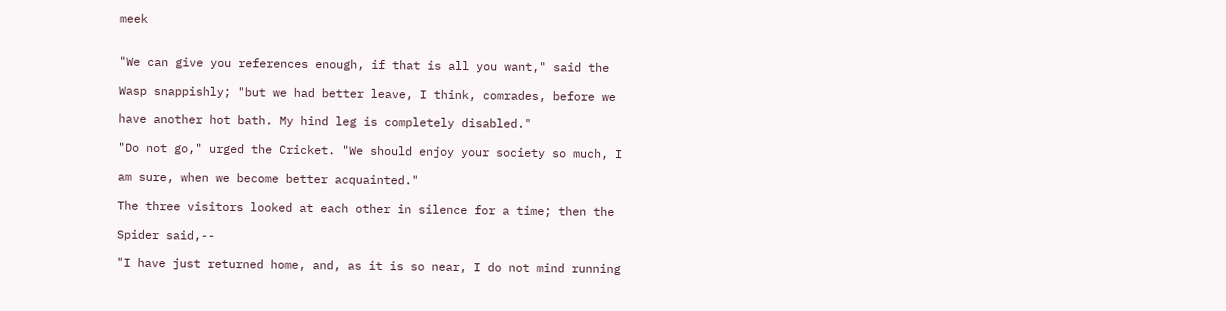meek


"We can give you references enough, if that is all you want," said the

Wasp snappishly; "but we had better leave, I think, comrades, before we

have another hot bath. My hind leg is completely disabled."

"Do not go," urged the Cricket. "We should enjoy your society so much, I

am sure, when we become better acquainted."

The three visitors looked at each other in silence for a time; then the

Spider said,--

"I have just returned home, and, as it is so near, I do not mind running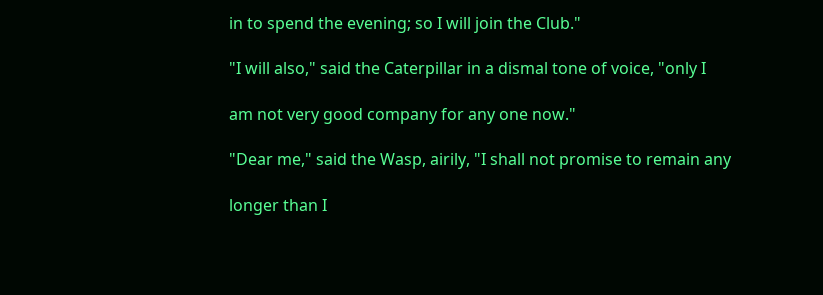in to spend the evening; so I will join the Club."

"I will also," said the Caterpillar in a dismal tone of voice, "only I

am not very good company for any one now."

"Dear me," said the Wasp, airily, "I shall not promise to remain any

longer than I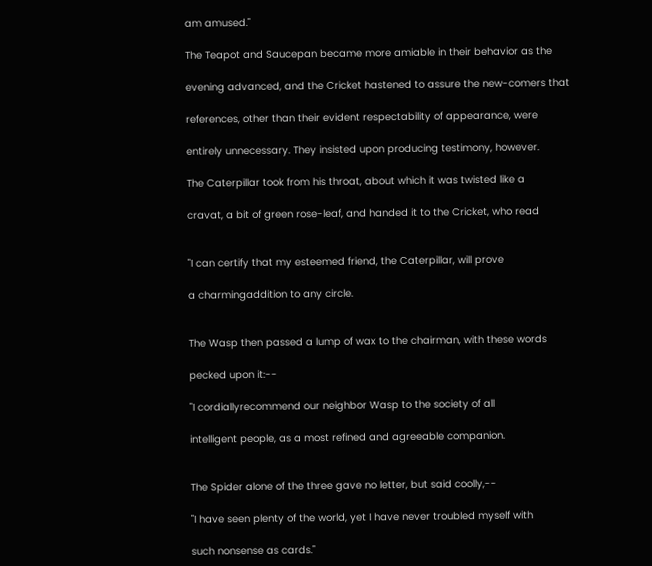am amused."

The Teapot and Saucepan became more amiable in their behavior as the

evening advanced, and the Cricket hastened to assure the new-comers that

references, other than their evident respectability of appearance, were

entirely unnecessary. They insisted upon producing testimony, however.

The Caterpillar took from his throat, about which it was twisted like a

cravat, a bit of green rose-leaf, and handed it to the Cricket, who read


"I can certify that my esteemed friend, the Caterpillar, will prove

a charmingaddition to any circle.


The Wasp then passed a lump of wax to the chairman, with these words

pecked upon it:--

"I cordiallyrecommend our neighbor Wasp to the society of all

intelligent people, as a most refined and agreeable companion.


The Spider alone of the three gave no letter, but said coolly,--

"I have seen plenty of the world, yet I have never troubled myself with

such nonsense as cards."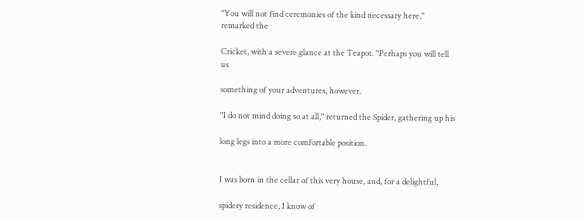"You will not find ceremonies of the kind necessary here," remarked the

Cricket, with a severe glance at the Teapot. "Perhaps you will tell us

something of your adventures, however.

"I do not mind doing so at all," returned the Spider, gathering up his

long legs into a more comfortable position.


I was born in the cellar of this very house, and, for a delightful,

spidery residence, I know of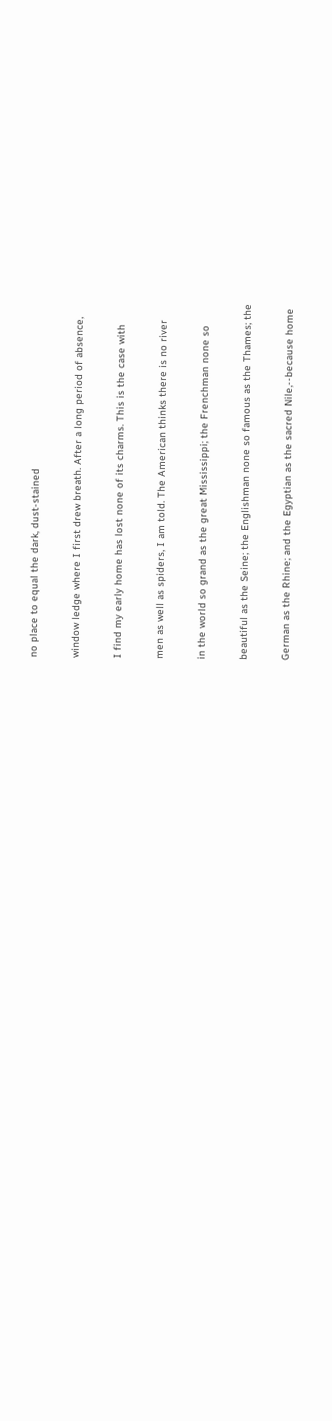no place to equal the dark, dust-stained

window ledge where I first drew breath. After a long period of absence,

I find my early home has lost none of its charms. This is the case with

men as well as spiders, I am told. The American thinks there is no river

in the world so grand as the great Mississippi; the Frenchman none so

beautiful as the Seine; the Englishman none so famous as the Thames; the

German as the Rhine; and the Egyptian as the sacred Nile,--because home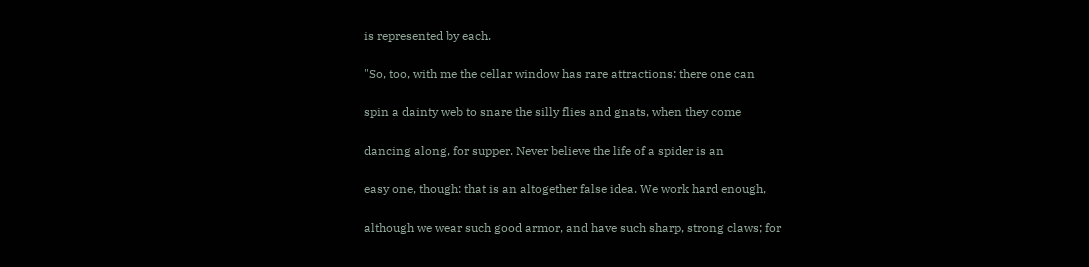is represented by each.

"So, too, with me the cellar window has rare attractions: there one can

spin a dainty web to snare the silly flies and gnats, when they come

dancing along, for supper. Never believe the life of a spider is an

easy one, though: that is an altogether false idea. We work hard enough,

although we wear such good armor, and have such sharp, strong claws; for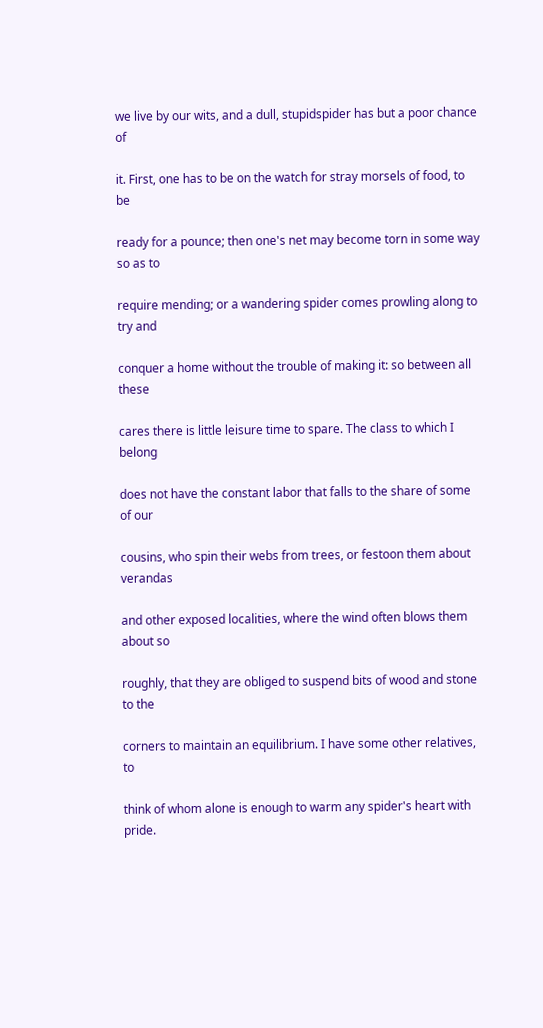we live by our wits, and a dull, stupidspider has but a poor chance of

it. First, one has to be on the watch for stray morsels of food, to be

ready for a pounce; then one's net may become torn in some way so as to

require mending; or a wandering spider comes prowling along to try and

conquer a home without the trouble of making it: so between all these

cares there is little leisure time to spare. The class to which I belong

does not have the constant labor that falls to the share of some of our

cousins, who spin their webs from trees, or festoon them about verandas

and other exposed localities, where the wind often blows them about so

roughly, that they are obliged to suspend bits of wood and stone to the

corners to maintain an equilibrium. I have some other relatives, to

think of whom alone is enough to warm any spider's heart with pride.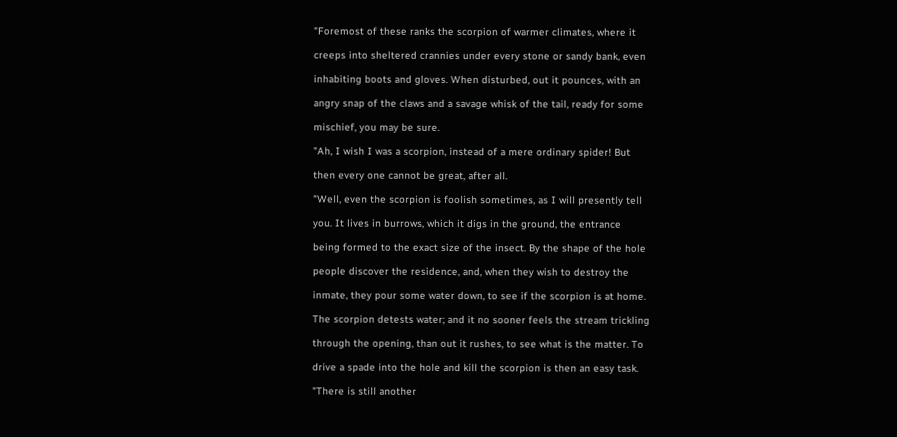"Foremost of these ranks the scorpion of warmer climates, where it

creeps into sheltered crannies under every stone or sandy bank, even

inhabiting boots and gloves. When disturbed, out it pounces, with an

angry snap of the claws and a savage whisk of the tail, ready for some

mischief, you may be sure.

"Ah, I wish I was a scorpion, instead of a mere ordinary spider! But

then every one cannot be great, after all.

"Well, even the scorpion is foolish sometimes, as I will presently tell

you. It lives in burrows, which it digs in the ground, the entrance

being formed to the exact size of the insect. By the shape of the hole

people discover the residence, and, when they wish to destroy the

inmate, they pour some water down, to see if the scorpion is at home.

The scorpion detests water; and it no sooner feels the stream trickling

through the opening, than out it rushes, to see what is the matter. To

drive a spade into the hole and kill the scorpion is then an easy task.

"There is still another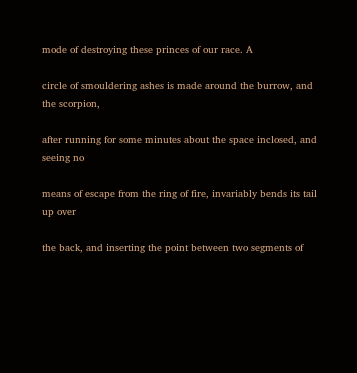mode of destroying these princes of our race. A

circle of smouldering ashes is made around the burrow, and the scorpion,

after running for some minutes about the space inclosed, and seeing no

means of escape from the ring of fire, invariably bends its tail up over

the back, and inserting the point between two segments of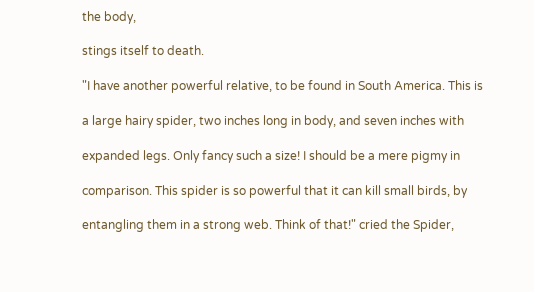the body,

stings itself to death.

"I have another powerful relative, to be found in South America. This is

a large hairy spider, two inches long in body, and seven inches with

expanded legs. Only fancy such a size! I should be a mere pigmy in

comparison. This spider is so powerful that it can kill small birds, by

entangling them in a strong web. Think of that!" cried the Spider,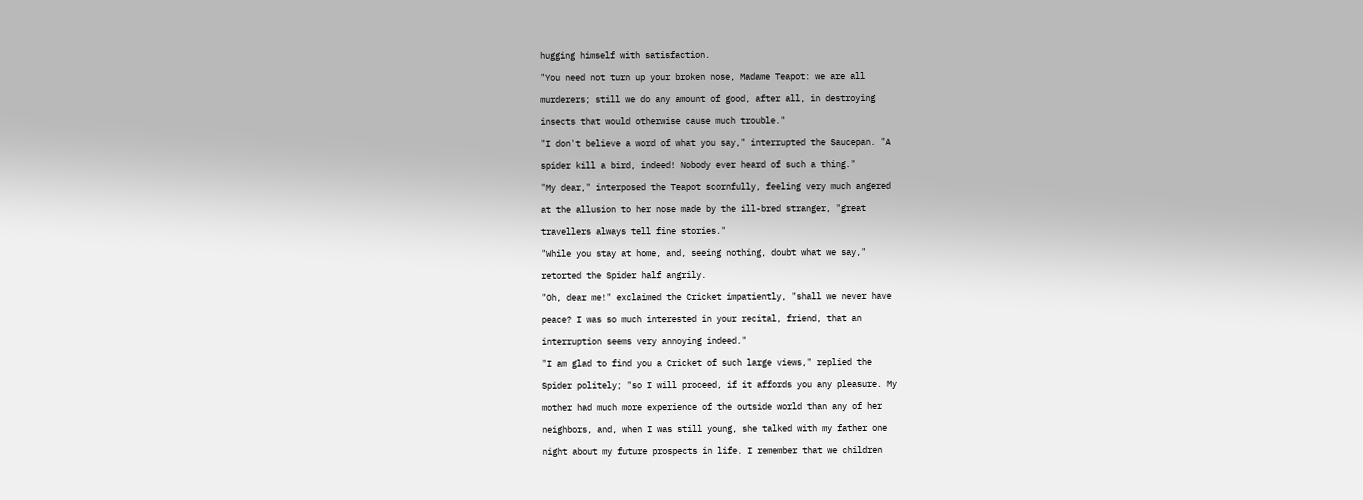hugging himself with satisfaction.

"You need not turn up your broken nose, Madame Teapot: we are all

murderers; still we do any amount of good, after all, in destroying

insects that would otherwise cause much trouble."

"I don't believe a word of what you say," interrupted the Saucepan. "A

spider kill a bird, indeed! Nobody ever heard of such a thing."

"My dear," interposed the Teapot scornfully, feeling very much angered

at the allusion to her nose made by the ill-bred stranger, "great

travellers always tell fine stories."

"While you stay at home, and, seeing nothing, doubt what we say,"

retorted the Spider half angrily.

"Oh, dear me!" exclaimed the Cricket impatiently, "shall we never have

peace? I was so much interested in your recital, friend, that an

interruption seems very annoying indeed."

"I am glad to find you a Cricket of such large views," replied the

Spider politely; "so I will proceed, if it affords you any pleasure. My

mother had much more experience of the outside world than any of her

neighbors, and, when I was still young, she talked with my father one

night about my future prospects in life. I remember that we children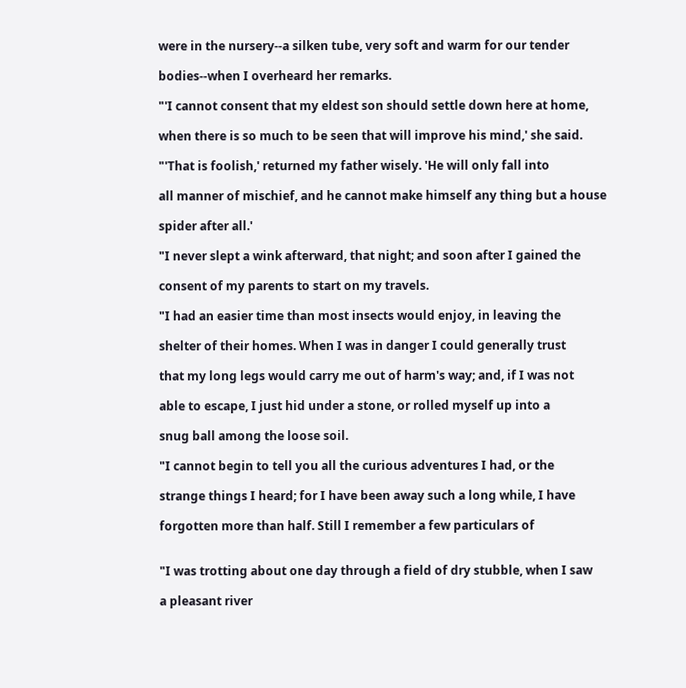were in the nursery--a silken tube, very soft and warm for our tender

bodies--when I overheard her remarks.

"'I cannot consent that my eldest son should settle down here at home,

when there is so much to be seen that will improve his mind,' she said.

"'That is foolish,' returned my father wisely. 'He will only fall into

all manner of mischief, and he cannot make himself any thing but a house

spider after all.'

"I never slept a wink afterward, that night; and soon after I gained the

consent of my parents to start on my travels.

"I had an easier time than most insects would enjoy, in leaving the

shelter of their homes. When I was in danger I could generally trust

that my long legs would carry me out of harm's way; and, if I was not

able to escape, I just hid under a stone, or rolled myself up into a

snug ball among the loose soil.

"I cannot begin to tell you all the curious adventures I had, or the

strange things I heard; for I have been away such a long while, I have

forgotten more than half. Still I remember a few particulars of


"I was trotting about one day through a field of dry stubble, when I saw

a pleasant river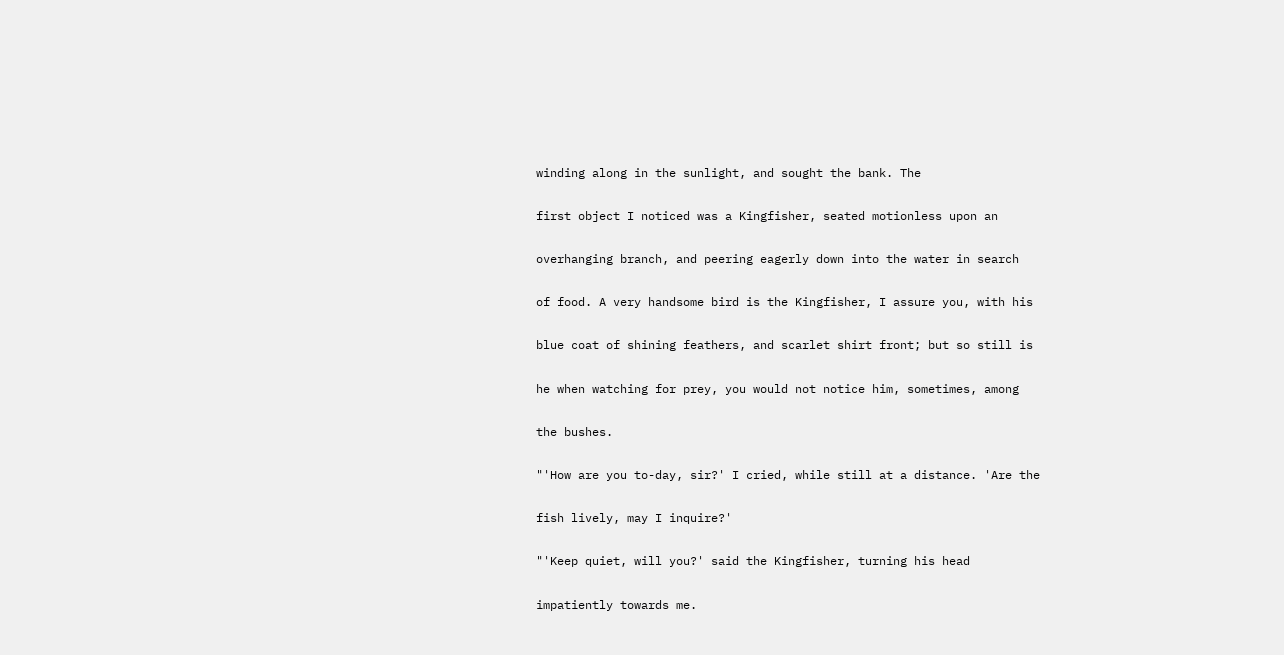winding along in the sunlight, and sought the bank. The

first object I noticed was a Kingfisher, seated motionless upon an

overhanging branch, and peering eagerly down into the water in search

of food. A very handsome bird is the Kingfisher, I assure you, with his

blue coat of shining feathers, and scarlet shirt front; but so still is

he when watching for prey, you would not notice him, sometimes, among

the bushes.

"'How are you to-day, sir?' I cried, while still at a distance. 'Are the

fish lively, may I inquire?'

"'Keep quiet, will you?' said the Kingfisher, turning his head

impatiently towards me.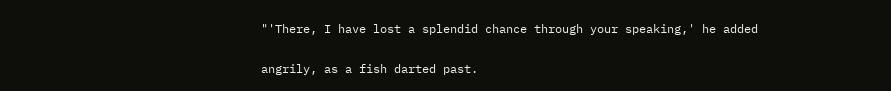"'There, I have lost a splendid chance through your speaking,' he added

angrily, as a fish darted past.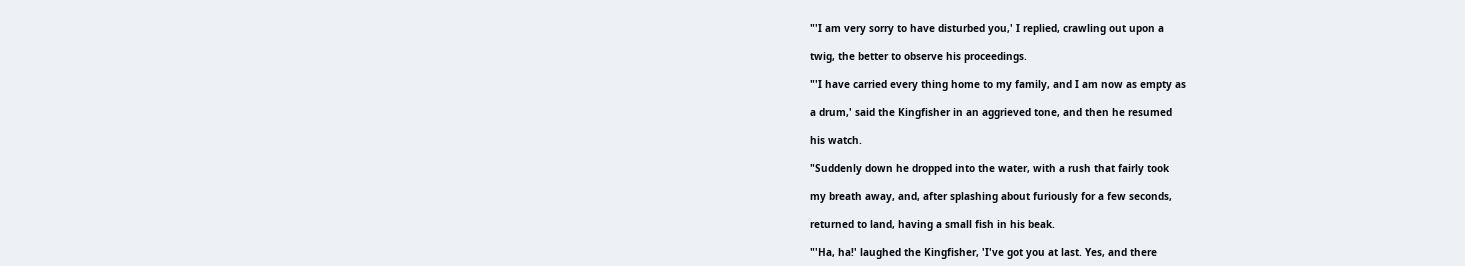"'I am very sorry to have disturbed you,' I replied, crawling out upon a

twig, the better to observe his proceedings.

"'I have carried every thing home to my family, and I am now as empty as

a drum,' said the Kingfisher in an aggrieved tone, and then he resumed

his watch.

"Suddenly down he dropped into the water, with a rush that fairly took

my breath away, and, after splashing about furiously for a few seconds,

returned to land, having a small fish in his beak.

"'Ha, ha!' laughed the Kingfisher, 'I've got you at last. Yes, and there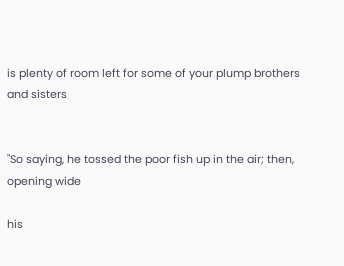is plenty of room left for some of your plump brothers and sisters


"So saying, he tossed the poor fish up in the air; then, opening wide

his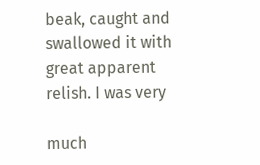beak, caught and swallowed it with great apparent relish. I was very

much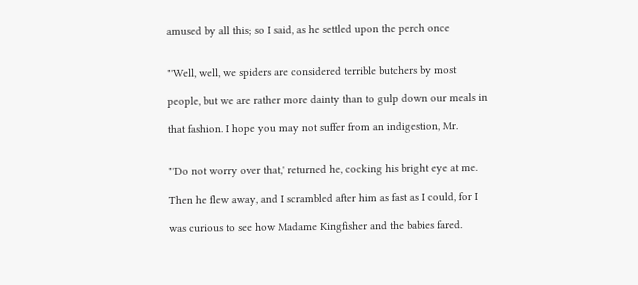amused by all this; so I said, as he settled upon the perch once


"'Well, well, we spiders are considered terrible butchers by most

people, but we are rather more dainty than to gulp down our meals in

that fashion. I hope you may not suffer from an indigestion, Mr.


"'Do not worry over that,' returned he, cocking his bright eye at me.

Then he flew away, and I scrambled after him as fast as I could, for I

was curious to see how Madame Kingfisher and the babies fared.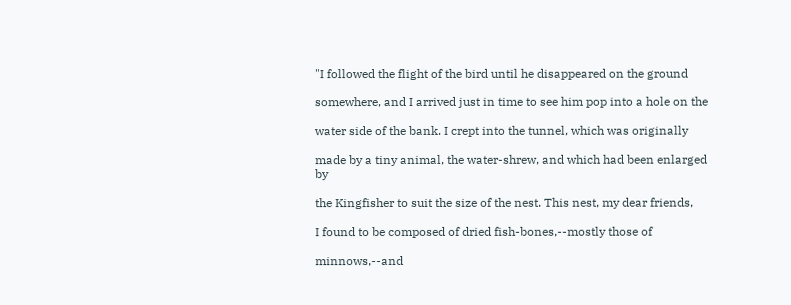"I followed the flight of the bird until he disappeared on the ground

somewhere, and I arrived just in time to see him pop into a hole on the

water side of the bank. I crept into the tunnel, which was originally

made by a tiny animal, the water-shrew, and which had been enlarged by

the Kingfisher to suit the size of the nest. This nest, my dear friends,

I found to be composed of dried fish-bones,--mostly those of

minnows,--and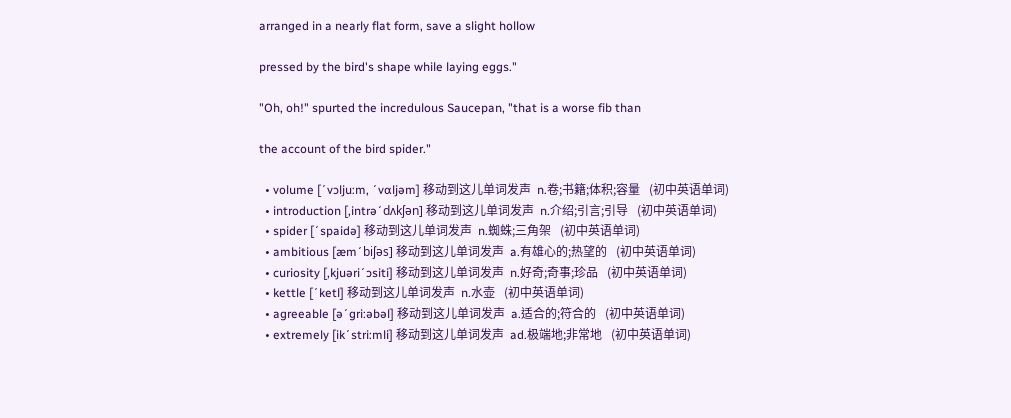arranged in a nearly flat form, save a slight hollow

pressed by the bird's shape while laying eggs."

"Oh, oh!" spurted the incredulous Saucepan, "that is a worse fib than

the account of the bird spider."

  • volume [´vɔlju:m, ´vɑljəm] 移动到这儿单词发声  n.卷;书籍;体积;容量   (初中英语单词)
  • introduction [,intrə´dʌkʃən] 移动到这儿单词发声  n.介绍;引言;引导   (初中英语单词)
  • spider [´spaidə] 移动到这儿单词发声  n.蜘蛛;三角架   (初中英语单词)
  • ambitious [æm´biʃəs] 移动到这儿单词发声  a.有雄心的;热望的   (初中英语单词)
  • curiosity [,kjuəri´ɔsiti] 移动到这儿单词发声  n.好奇;奇事;珍品   (初中英语单词)
  • kettle [´ketl] 移动到这儿单词发声  n.水壶   (初中英语单词)
  • agreeable [ə´gri:əbəl] 移动到这儿单词发声  a.适合的;符合的   (初中英语单词)
  • extremely [ik´stri:mli] 移动到这儿单词发声  ad.极端地;非常地   (初中英语单词)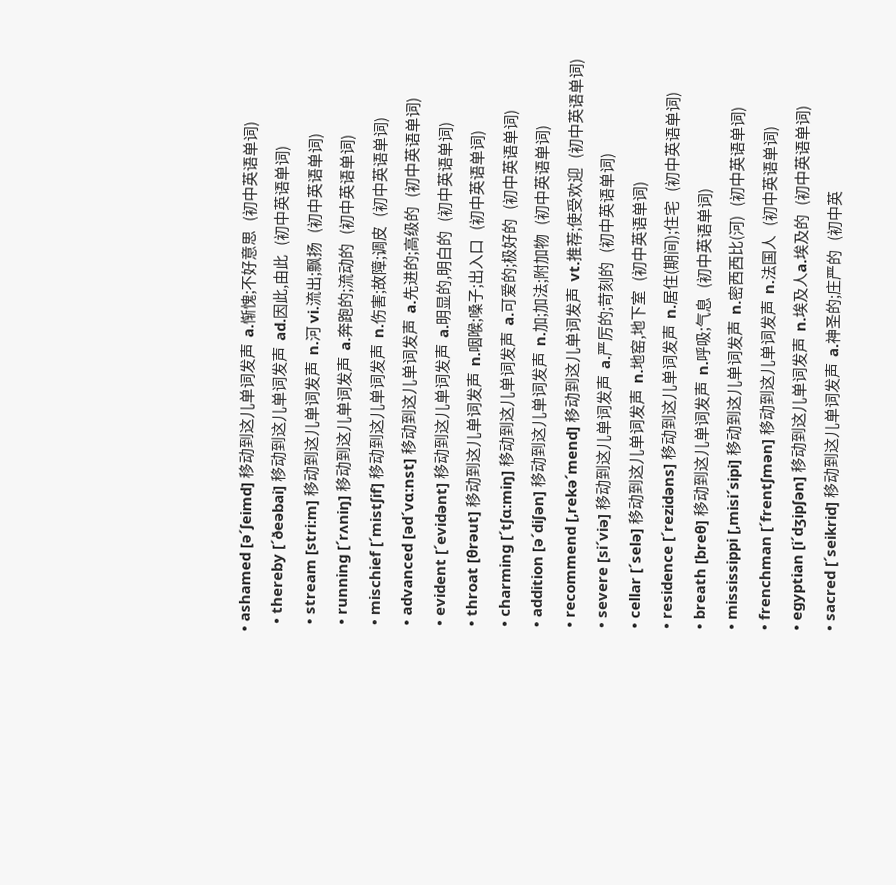• ashamed [ə´ʃeimd] 移动到这儿单词发声  a.惭愧;不好意思   (初中英语单词)
  • thereby [´ðeəbai] 移动到这儿单词发声  ad.因此,由此   (初中英语单词)
  • stream [stri:m] 移动到这儿单词发声  n.河 vi.流出;飘扬   (初中英语单词)
  • running [´rʌniŋ] 移动到这儿单词发声  a.奔跑的;流动的   (初中英语单词)
  • mischief [´mistʃif] 移动到这儿单词发声  n.伤害;故障;调皮   (初中英语单词)
  • advanced [əd´vɑ:nst] 移动到这儿单词发声  a.先进的;高级的   (初中英语单词)
  • evident [´evidənt] 移动到这儿单词发声  a.明显的,明白的   (初中英语单词)
  • throat [θrəut] 移动到这儿单词发声  n.咽喉;嗓子;出入口   (初中英语单词)
  • charming [´tʃɑ:miŋ] 移动到这儿单词发声  a.可爱的;极好的   (初中英语单词)
  • addition [ə´diʃən] 移动到这儿单词发声  n.加;加法;附加物   (初中英语单词)
  • recommend [,rekə´mend] 移动到这儿单词发声  vt.推荐;使受欢迎   (初中英语单词)
  • severe [si´viə] 移动到这儿单词发声  a.严厉的;苛刻的   (初中英语单词)
  • cellar [´selə] 移动到这儿单词发声  n.地窑,地下室   (初中英语单词)
  • residence [´rezidəns] 移动到这儿单词发声  n.居住(期间);住宅   (初中英语单词)
  • breath [breθ] 移动到这儿单词发声  n.呼吸;气息   (初中英语单词)
  • mississippi [,misi´sipi] 移动到这儿单词发声  n.密西西比(河)   (初中英语单词)
  • frenchman [´frentʃmən] 移动到这儿单词发声  n.法国人   (初中英语单词)
  • egyptian [i´dʒipʃən] 移动到这儿单词发声  n.埃及人a.埃及的   (初中英语单词)
  • sacred [´seikrid] 移动到这儿单词发声  a.神圣的;庄严的   (初中英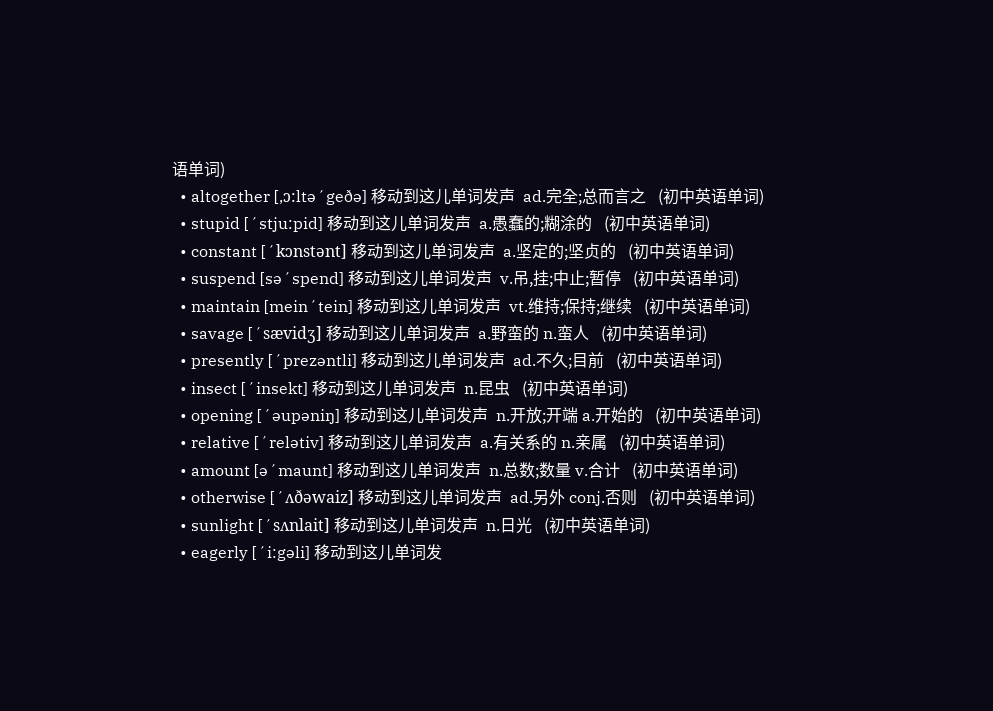语单词)
  • altogether [,ɔ:ltə´geðə] 移动到这儿单词发声  ad.完全;总而言之   (初中英语单词)
  • stupid [´stju:pid] 移动到这儿单词发声  a.愚蠢的;糊涂的   (初中英语单词)
  • constant [´kɔnstənt] 移动到这儿单词发声  a.坚定的;坚贞的   (初中英语单词)
  • suspend [sə´spend] 移动到这儿单词发声  v.吊,挂;中止;暂停   (初中英语单词)
  • maintain [mein´tein] 移动到这儿单词发声  vt.维持;保持;继续   (初中英语单词)
  • savage [´sævidʒ] 移动到这儿单词发声  a.野蛮的 n.蛮人   (初中英语单词)
  • presently [´prezəntli] 移动到这儿单词发声  ad.不久;目前   (初中英语单词)
  • insect [´insekt] 移动到这儿单词发声  n.昆虫   (初中英语单词)
  • opening [´əupəniŋ] 移动到这儿单词发声  n.开放;开端 a.开始的   (初中英语单词)
  • relative [´relətiv] 移动到这儿单词发声  a.有关系的 n.亲属   (初中英语单词)
  • amount [ə´maunt] 移动到这儿单词发声  n.总数;数量 v.合计   (初中英语单词)
  • otherwise [´ʌðəwaiz] 移动到这儿单词发声  ad.另外 conj.否则   (初中英语单词)
  • sunlight [´sʌnlait] 移动到这儿单词发声  n.日光   (初中英语单词)
  • eagerly [´i:gəli] 移动到这儿单词发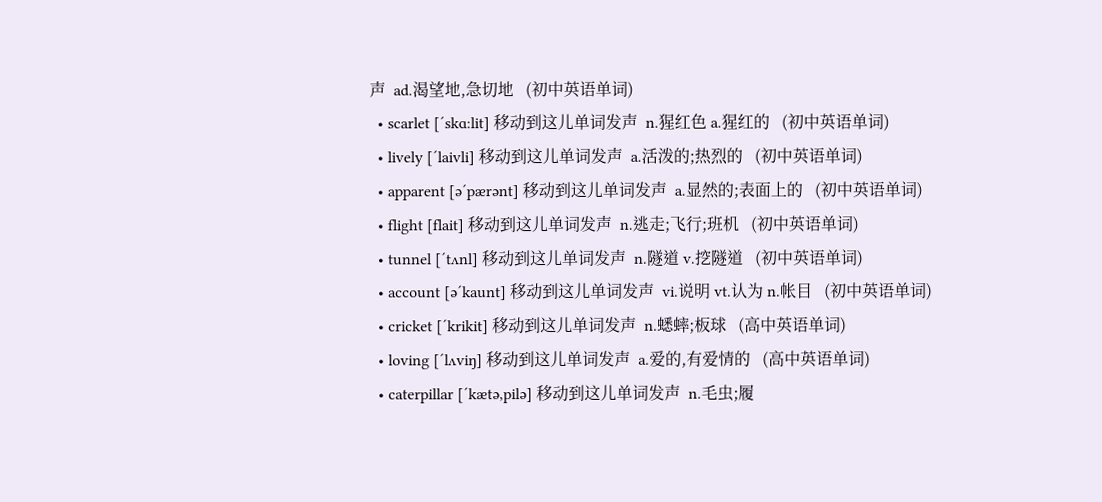声  ad.渴望地,急切地   (初中英语单词)
  • scarlet [´skɑ:lit] 移动到这儿单词发声  n.猩红色 a.猩红的   (初中英语单词)
  • lively [´laivli] 移动到这儿单词发声  a.活泼的;热烈的   (初中英语单词)
  • apparent [ə´pærənt] 移动到这儿单词发声  a.显然的;表面上的   (初中英语单词)
  • flight [flait] 移动到这儿单词发声  n.逃走;飞行;班机   (初中英语单词)
  • tunnel [´tʌnl] 移动到这儿单词发声  n.隧道 v.挖隧道   (初中英语单词)
  • account [ə´kaunt] 移动到这儿单词发声  vi.说明 vt.认为 n.帐目   (初中英语单词)
  • cricket [´krikit] 移动到这儿单词发声  n.蟋蟀;板球   (高中英语单词)
  • loving [´lʌviŋ] 移动到这儿单词发声  a.爱的,有爱情的   (高中英语单词)
  • caterpillar [´kætə,pilə] 移动到这儿单词发声  n.毛虫;履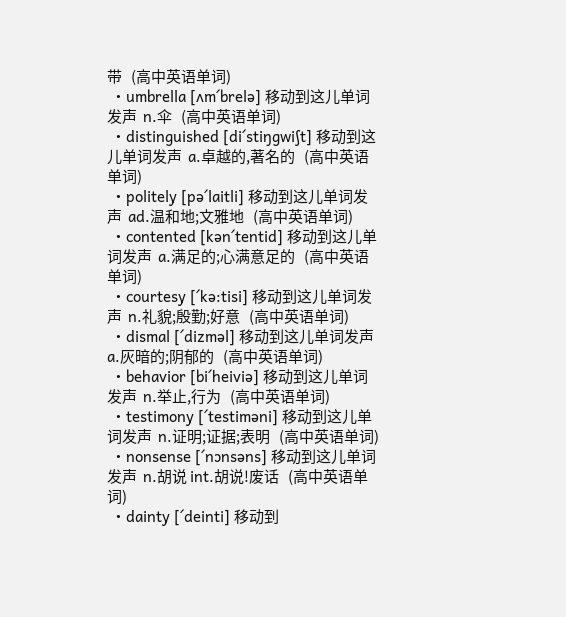带   (高中英语单词)
  • umbrella [ʌm´brelə] 移动到这儿单词发声  n.伞   (高中英语单词)
  • distinguished [di´stiŋgwiʃt] 移动到这儿单词发声  a.卓越的,著名的   (高中英语单词)
  • politely [pə´laitli] 移动到这儿单词发声  ad.温和地;文雅地   (高中英语单词)
  • contented [kən´tentid] 移动到这儿单词发声  a.满足的;心满意足的   (高中英语单词)
  • courtesy [´kə:tisi] 移动到这儿单词发声  n.礼貌;殷勤;好意   (高中英语单词)
  • dismal [´dizməl] 移动到这儿单词发声  a.灰暗的;阴郁的   (高中英语单词)
  • behavior [bi´heiviə] 移动到这儿单词发声  n.举止,行为   (高中英语单词)
  • testimony [´testiməni] 移动到这儿单词发声  n.证明;证据;表明   (高中英语单词)
  • nonsense [´nɔnsəns] 移动到这儿单词发声  n.胡说 int.胡说!废话   (高中英语单词)
  • dainty [´deinti] 移动到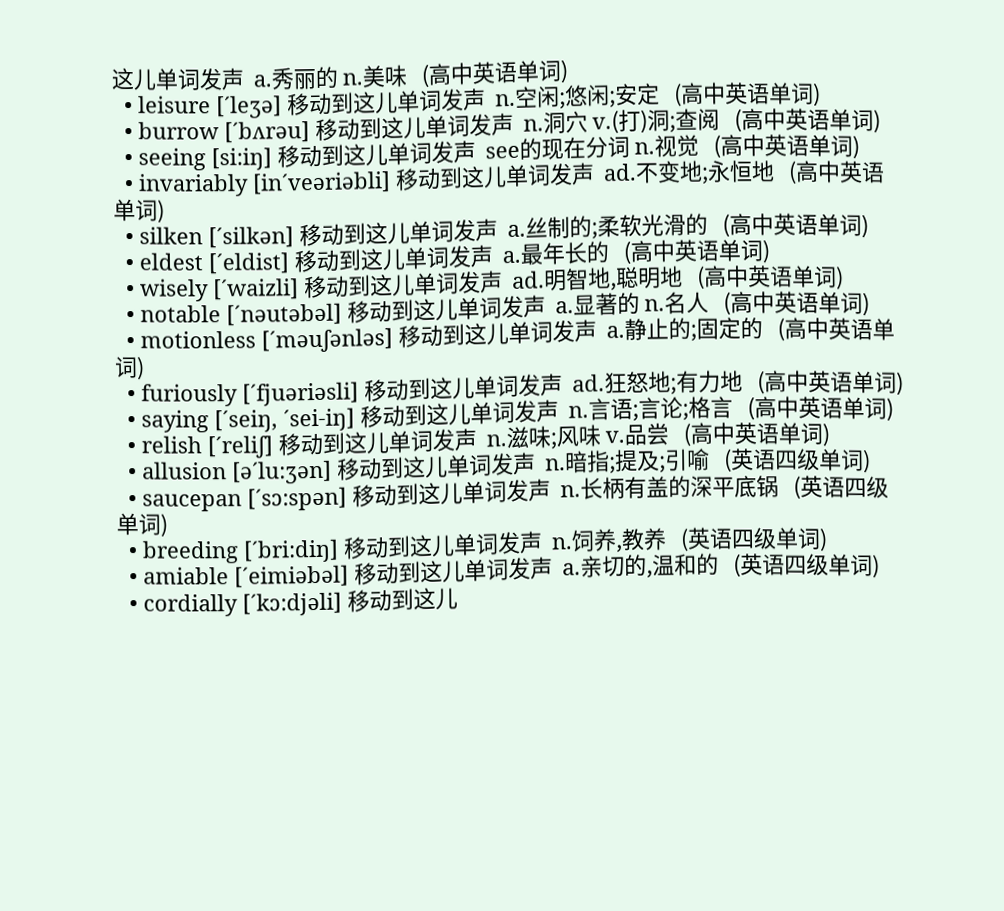这儿单词发声  a.秀丽的 n.美味   (高中英语单词)
  • leisure [´leʒə] 移动到这儿单词发声  n.空闲;悠闲;安定   (高中英语单词)
  • burrow [´bʌrəu] 移动到这儿单词发声  n.洞穴 v.(打)洞;查阅   (高中英语单词)
  • seeing [si:iŋ] 移动到这儿单词发声  see的现在分词 n.视觉   (高中英语单词)
  • invariably [in´veəriəbli] 移动到这儿单词发声  ad.不变地;永恒地   (高中英语单词)
  • silken [´silkən] 移动到这儿单词发声  a.丝制的;柔软光滑的   (高中英语单词)
  • eldest [´eldist] 移动到这儿单词发声  a.最年长的   (高中英语单词)
  • wisely [´waizli] 移动到这儿单词发声  ad.明智地,聪明地   (高中英语单词)
  • notable [´nəutəbəl] 移动到这儿单词发声  a.显著的 n.名人   (高中英语单词)
  • motionless [´məuʃənləs] 移动到这儿单词发声  a.静止的;固定的   (高中英语单词)
  • furiously [´fjuəriəsli] 移动到这儿单词发声  ad.狂怒地;有力地   (高中英语单词)
  • saying [´seiŋ, ´sei-iŋ] 移动到这儿单词发声  n.言语;言论;格言   (高中英语单词)
  • relish [´reliʃ] 移动到这儿单词发声  n.滋味;风味 v.品尝   (高中英语单词)
  • allusion [ə´lu:ʒən] 移动到这儿单词发声  n.暗指;提及;引喻   (英语四级单词)
  • saucepan [´sɔ:spən] 移动到这儿单词发声  n.长柄有盖的深平底锅   (英语四级单词)
  • breeding [´bri:diŋ] 移动到这儿单词发声  n.饲养,教养   (英语四级单词)
  • amiable [´eimiəbəl] 移动到这儿单词发声  a.亲切的,温和的   (英语四级单词)
  • cordially [´kɔ:djəli] 移动到这儿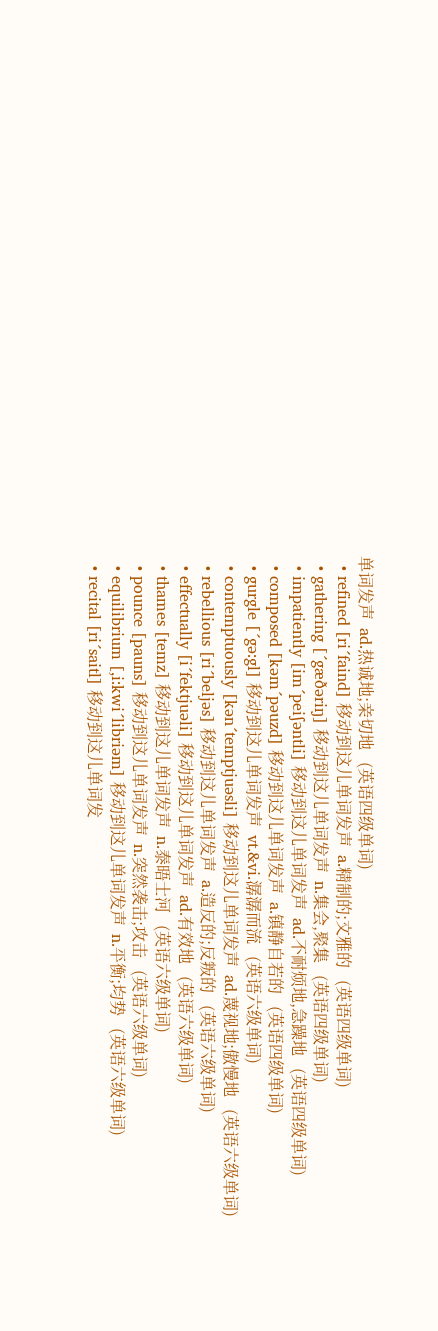单词发声  ad.热诚地;亲切地   (英语四级单词)
  • refined [ri´faind] 移动到这儿单词发声  a.精制的;文雅的   (英语四级单词)
  • gathering [´gæðəriŋ] 移动到这儿单词发声  n.集会,聚集   (英语四级单词)
  • impatiently [im´peiʃəntli] 移动到这儿单词发声  ad.不耐烦地,急躁地   (英语四级单词)
  • composed [kəm´pəuzd] 移动到这儿单词发声  a.镇静自若的   (英语四级单词)
  • gurgle [´gə:gl] 移动到这儿单词发声  vt.&vi.潺潺而流   (英语六级单词)
  • contemptuously [kən´temptjuəsli] 移动到这儿单词发声  ad.蔑视地;傲慢地   (英语六级单词)
  • rebellious [ri´beljəs] 移动到这儿单词发声  a.造反的;反叛的   (英语六级单词)
  • effectually [i´fektjuəli] 移动到这儿单词发声  ad.有效地   (英语六级单词)
  • thames [temz] 移动到这儿单词发声  n.泰晤士河   (英语六级单词)
  • pounce [pauns] 移动到这儿单词发声  n.突然袭击;攻击   (英语六级单词)
  • equilibrium [,i:kwi´libriəm] 移动到这儿单词发声  n.平衡;均势   (英语六级单词)
  • recital [ri´saitl] 移动到这儿单词发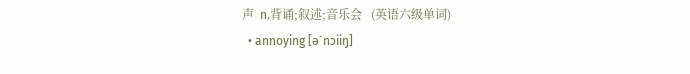声  n.背诵;叙述;音乐会   (英语六级单词)
  • annoying [ə´nɔiiŋ]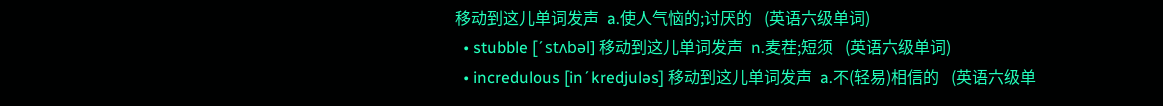移动到这儿单词发声  a.使人气恼的;讨厌的   (英语六级单词)
  • stubble [´stʌbəl] 移动到这儿单词发声  n.麦茬;短须   (英语六级单词)
  • incredulous [in´kredjuləs] 移动到这儿单词发声  a.不(轻易)相信的   (英语六级单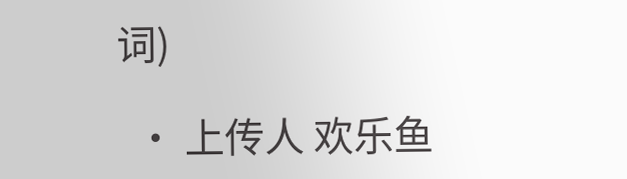词)

  • 上传人 欢乐鱼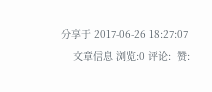分享于 2017-06-26 18:27:07
    文章信息 浏览:0 评论:  赞: